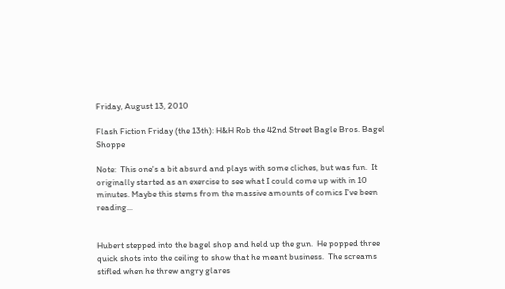Friday, August 13, 2010

Flash Fiction Friday (the 13th): H&H Rob the 42nd Street Bagle Bros. Bagel Shoppe

Note:  This one's a bit absurd and plays with some cliches, but was fun.  It originally started as an exercise to see what I could come up with in 10 minutes. Maybe this stems from the massive amounts of comics I've been reading...


Hubert stepped into the bagel shop and held up the gun.  He popped three quick shots into the ceiling to show that he meant business.  The screams stifled when he threw angry glares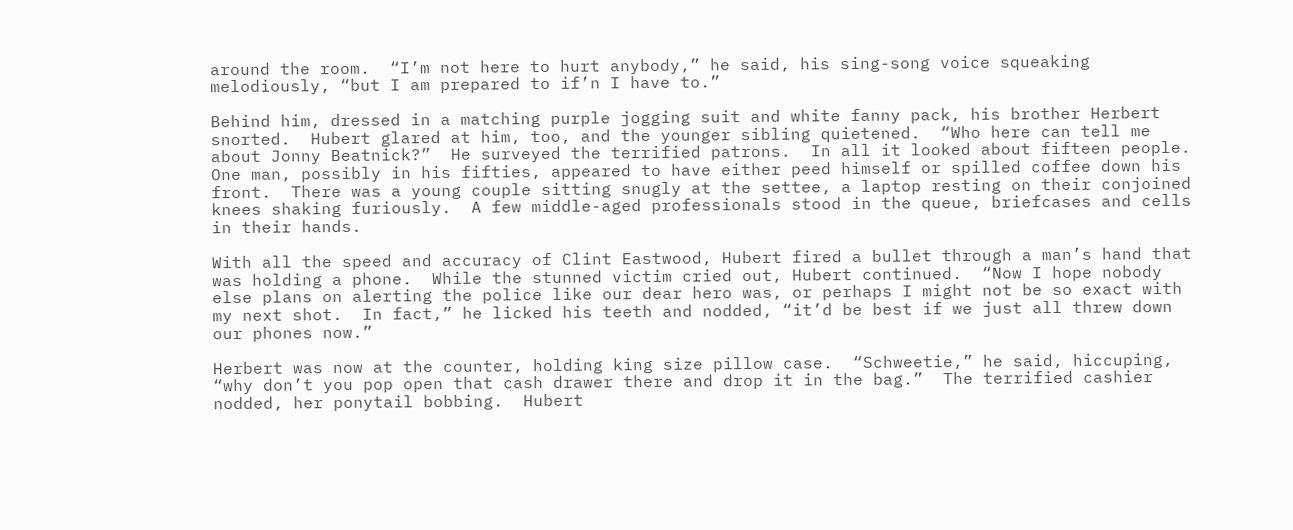around the room.  “I’m not here to hurt anybody,” he said, his sing-song voice squeaking melodiously, “but I am prepared to if’n I have to.”

Behind him, dressed in a matching purple jogging suit and white fanny pack, his brother Herbert snorted.  Hubert glared at him, too, and the younger sibling quietened.  “Who here can tell me about Jonny Beatnick?”  He surveyed the terrified patrons.  In all it looked about fifteen people.  One man, possibly in his fifties, appeared to have either peed himself or spilled coffee down his front.  There was a young couple sitting snugly at the settee, a laptop resting on their conjoined knees shaking furiously.  A few middle-aged professionals stood in the queue, briefcases and cells in their hands.

With all the speed and accuracy of Clint Eastwood, Hubert fired a bullet through a man’s hand that was holding a phone.  While the stunned victim cried out, Hubert continued.  “Now I hope nobody else plans on alerting the police like our dear hero was, or perhaps I might not be so exact with my next shot.  In fact,” he licked his teeth and nodded, “it’d be best if we just all threw down our phones now.”

Herbert was now at the counter, holding king size pillow case.  “Schweetie,” he said, hiccuping, “why don’t you pop open that cash drawer there and drop it in the bag.”  The terrified cashier nodded, her ponytail bobbing.  Hubert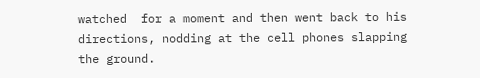watched  for a moment and then went back to his directions, nodding at the cell phones slapping the ground.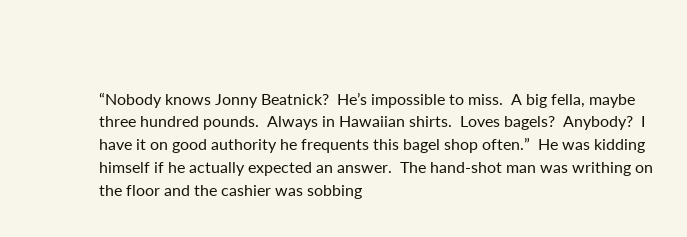“Nobody knows Jonny Beatnick?  He’s impossible to miss.  A big fella, maybe three hundred pounds.  Always in Hawaiian shirts.  Loves bagels?  Anybody?  I have it on good authority he frequents this bagel shop often.”  He was kidding himself if he actually expected an answer.  The hand-shot man was writhing on the floor and the cashier was sobbing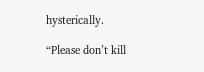hysterically.

“Please don’t kill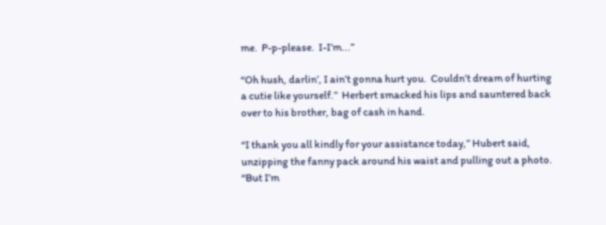me.  P-p-please.  I-I’m...”

“Oh hush, darlin’, I ain’t gonna hurt you.  Couldn’t dream of hurting a cutie like yourself.”  Herbert smacked his lips and sauntered back over to his brother, bag of cash in hand.

“I thank you all kindly for your assistance today,” Hubert said, unzipping the fanny pack around his waist and pulling out a photo.  “But I’m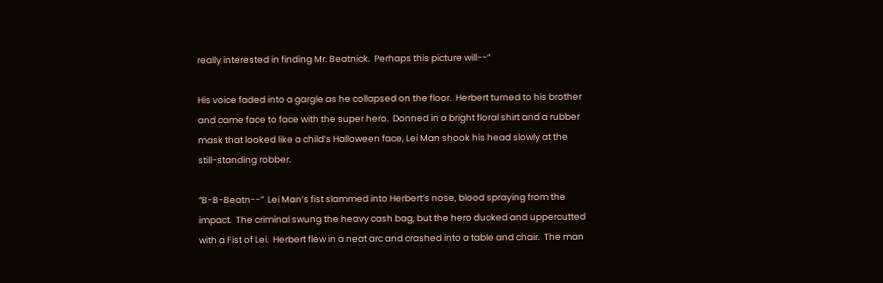really interested in finding Mr. Beatnick.  Perhaps this picture will--”

His voice faded into a gargle as he collapsed on the floor.  Herbert turned to his brother and came face to face with the super hero.  Donned in a bright floral shirt and a rubber mask that looked like a child’s Halloween face, Lei Man shook his head slowly at the still-standing robber.

“B-B-Beatn--”  Lei Man’s fist slammed into Herbert’s nose, blood spraying from the impact.  The criminal swung the heavy cash bag, but the hero ducked and uppercutted with a Fist of Lei.  Herbert flew in a neat arc and crashed into a table and chair.  The man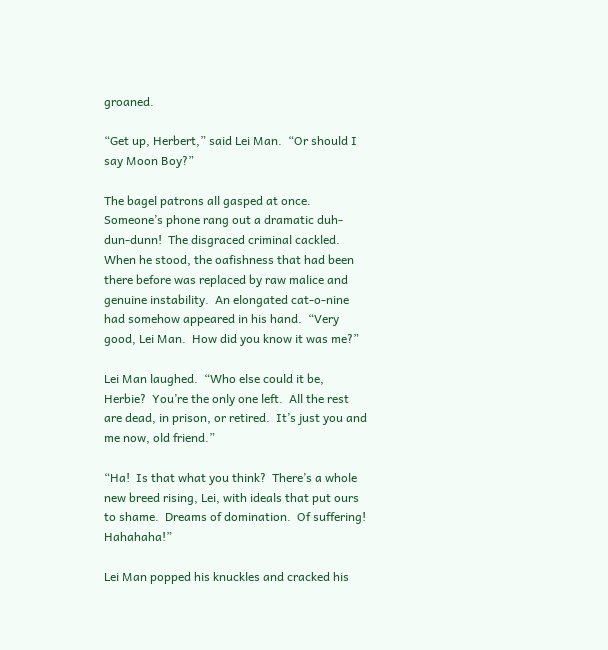groaned.

“Get up, Herbert,” said Lei Man.  “Or should I say Moon Boy?”

The bagel patrons all gasped at once.  Someone’s phone rang out a dramatic duh-dun-dunn!  The disgraced criminal cackled.  When he stood, the oafishness that had been there before was replaced by raw malice and genuine instability.  An elongated cat-o-nine had somehow appeared in his hand.  “Very good, Lei Man.  How did you know it was me?”

Lei Man laughed.  “Who else could it be, Herbie?  You’re the only one left.  All the rest are dead, in prison, or retired.  It’s just you and me now, old friend.”

“Ha!  Is that what you think?  There’s a whole new breed rising, Lei, with ideals that put ours to shame.  Dreams of domination.  Of suffering!  Hahahaha!”

Lei Man popped his knuckles and cracked his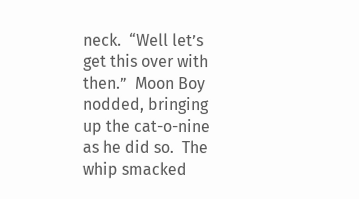neck.  “Well let’s get this over with then.”  Moon Boy nodded, bringing up the cat-o-nine as he did so.  The whip smacked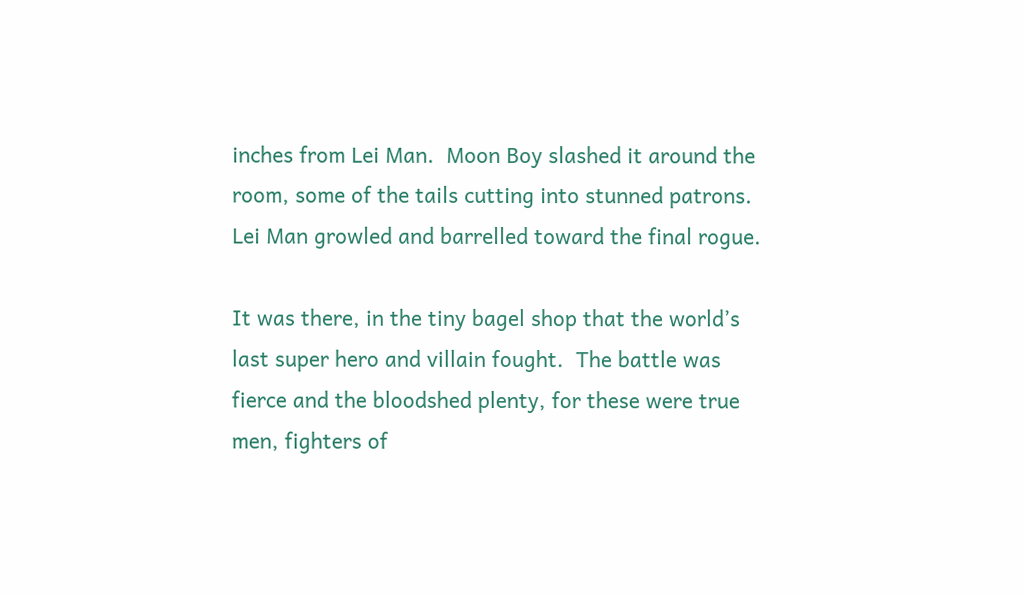inches from Lei Man.  Moon Boy slashed it around the room, some of the tails cutting into stunned patrons.  Lei Man growled and barrelled toward the final rogue.

It was there, in the tiny bagel shop that the world’s last super hero and villain fought.  The battle was fierce and the bloodshed plenty, for these were true men, fighters of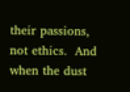their passions, not ethics.  And when the dust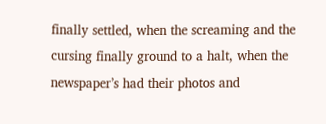finally settled, when the screaming and the cursing finally ground to a halt, when the newspaper’s had their photos and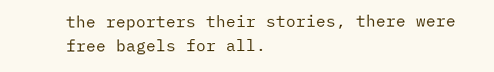the reporters their stories, there were free bagels for all.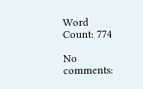Word Count: 774

No comments: